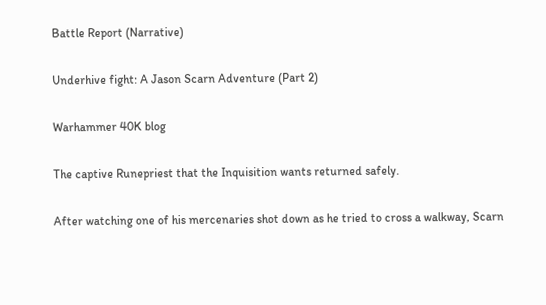Battle Report (Narrative)

Underhive fight: A Jason Scarn Adventure (Part 2)

Warhammer 40K blog

The captive Runepriest that the Inquisition wants returned safely.

After watching one of his mercenaries shot down as he tried to cross a walkway, Scarn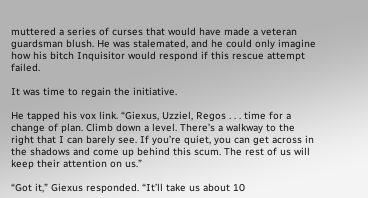muttered a series of curses that would have made a veteran guardsman blush. He was stalemated, and he could only imagine how his bitch Inquisitor would respond if this rescue attempt failed.

It was time to regain the initiative.

He tapped his vox link. “Giexus, Uzziel, Regos . . . time for a change of plan. Climb down a level. There’s a walkway to the right that I can barely see. If you’re quiet, you can get across in the shadows and come up behind this scum. The rest of us will keep their attention on us.”

“Got it,” Giexus responded. “It’ll take us about 10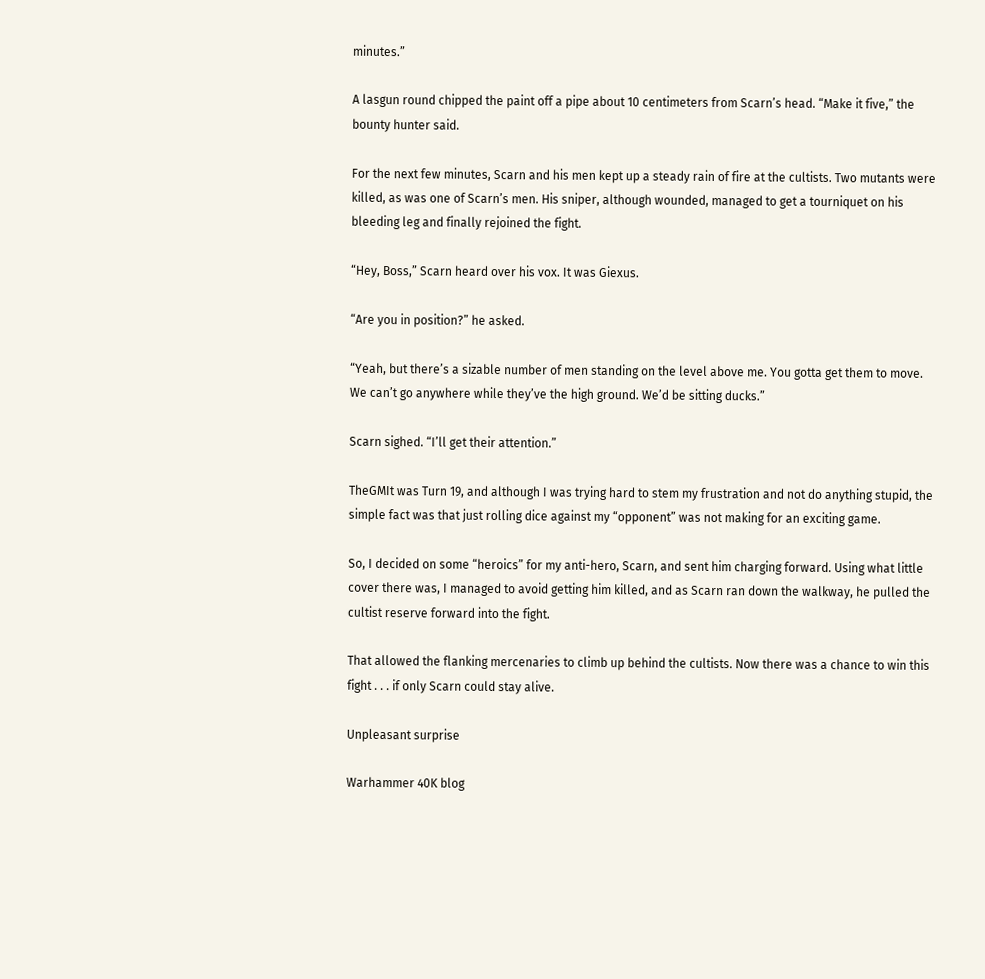minutes.”

A lasgun round chipped the paint off a pipe about 10 centimeters from Scarn’s head. “Make it five,” the bounty hunter said.

For the next few minutes, Scarn and his men kept up a steady rain of fire at the cultists. Two mutants were killed, as was one of Scarn’s men. His sniper, although wounded, managed to get a tourniquet on his bleeding leg and finally rejoined the fight.

“Hey, Boss,” Scarn heard over his vox. It was Giexus.

“Are you in position?” he asked.

“Yeah, but there’s a sizable number of men standing on the level above me. You gotta get them to move. We can’t go anywhere while they’ve the high ground. We’d be sitting ducks.”

Scarn sighed. “I’ll get their attention.”

TheGMIt was Turn 19, and although I was trying hard to stem my frustration and not do anything stupid, the simple fact was that just rolling dice against my “opponent” was not making for an exciting game.

So, I decided on some “heroics” for my anti-hero, Scarn, and sent him charging forward. Using what little cover there was, I managed to avoid getting him killed, and as Scarn ran down the walkway, he pulled the cultist reserve forward into the fight.

That allowed the flanking mercenaries to climb up behind the cultists. Now there was a chance to win this fight . . . if only Scarn could stay alive.

Unpleasant surprise

Warhammer 40K blog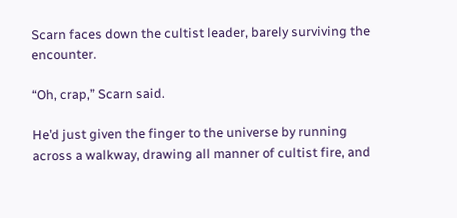Scarn faces down the cultist leader, barely surviving the encounter.

“Oh, crap,” Scarn said.

He’d just given the finger to the universe by running across a walkway, drawing all manner of cultist fire, and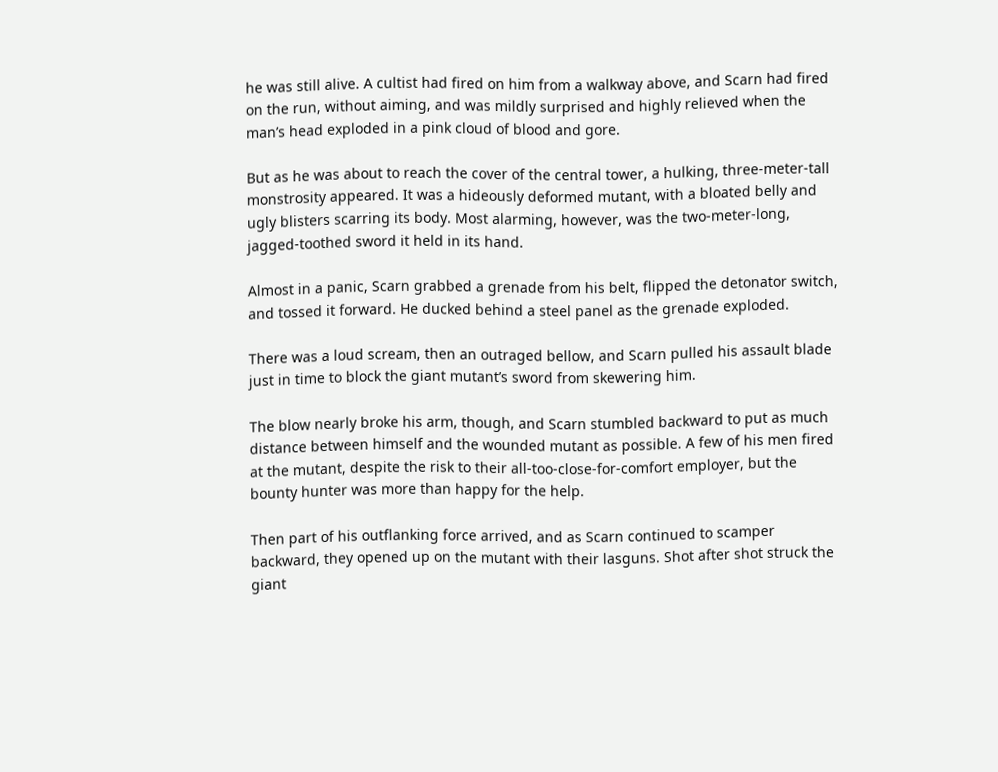he was still alive. A cultist had fired on him from a walkway above, and Scarn had fired on the run, without aiming, and was mildly surprised and highly relieved when the man’s head exploded in a pink cloud of blood and gore.

But as he was about to reach the cover of the central tower, a hulking, three-meter-tall monstrosity appeared. It was a hideously deformed mutant, with a bloated belly and ugly blisters scarring its body. Most alarming, however, was the two-meter-long, jagged-toothed sword it held in its hand.

Almost in a panic, Scarn grabbed a grenade from his belt, flipped the detonator switch, and tossed it forward. He ducked behind a steel panel as the grenade exploded.

There was a loud scream, then an outraged bellow, and Scarn pulled his assault blade just in time to block the giant mutant’s sword from skewering him.

The blow nearly broke his arm, though, and Scarn stumbled backward to put as much distance between himself and the wounded mutant as possible. A few of his men fired at the mutant, despite the risk to their all-too-close-for-comfort employer, but the bounty hunter was more than happy for the help.

Then part of his outflanking force arrived, and as Scarn continued to scamper backward, they opened up on the mutant with their lasguns. Shot after shot struck the giant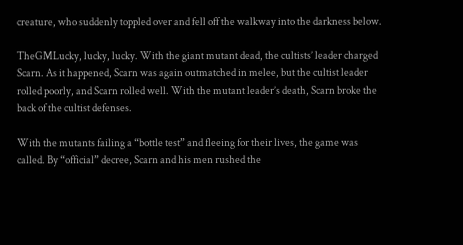creature, who suddenly toppled over and fell off the walkway into the darkness below.

TheGMLucky, lucky, lucky. With the giant mutant dead, the cultists’ leader charged Scarn. As it happened, Scarn was again outmatched in melee, but the cultist leader rolled poorly, and Scarn rolled well. With the mutant leader’s death, Scarn broke the back of the cultist defenses.

With the mutants failing a “bottle test” and fleeing for their lives, the game was called. By “official” decree, Scarn and his men rushed the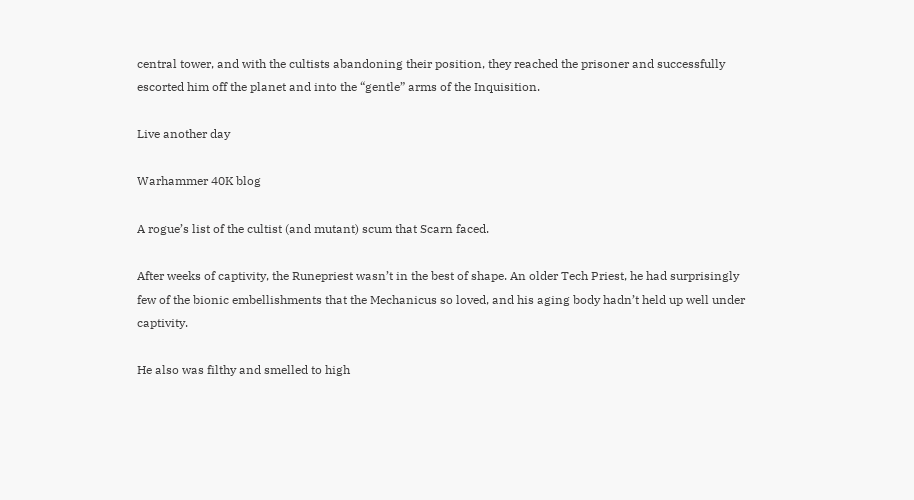central tower, and with the cultists abandoning their position, they reached the prisoner and successfully escorted him off the planet and into the “gentle” arms of the Inquisition.

Live another day

Warhammer 40K blog

A rogue’s list of the cultist (and mutant) scum that Scarn faced.

After weeks of captivity, the Runepriest wasn’t in the best of shape. An older Tech Priest, he had surprisingly few of the bionic embellishments that the Mechanicus so loved, and his aging body hadn’t held up well under captivity.

He also was filthy and smelled to high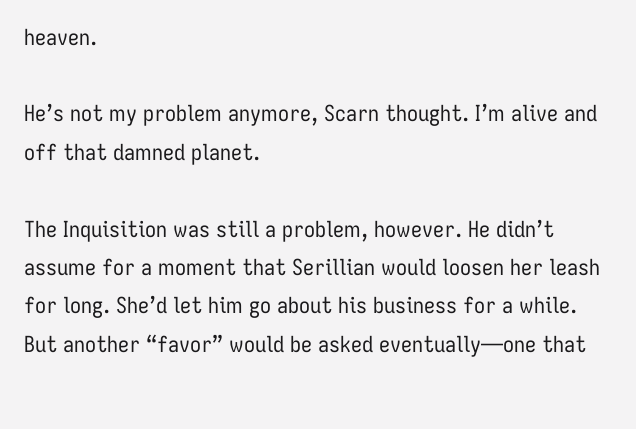heaven.

He’s not my problem anymore, Scarn thought. I’m alive and off that damned planet.

The Inquisition was still a problem, however. He didn’t assume for a moment that Serillian would loosen her leash for long. She’d let him go about his business for a while. But another “favor” would be asked eventually—one that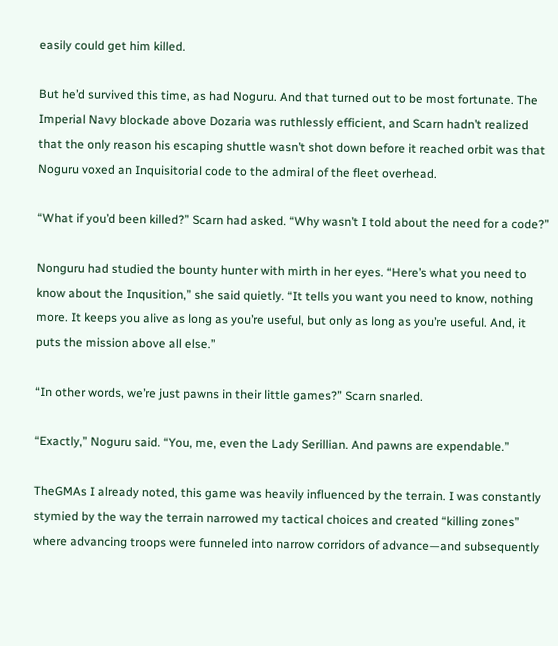easily could get him killed.

But he’d survived this time, as had Noguru. And that turned out to be most fortunate. The Imperial Navy blockade above Dozaria was ruthlessly efficient, and Scarn hadn’t realized that the only reason his escaping shuttle wasn’t shot down before it reached orbit was that Noguru voxed an Inquisitorial code to the admiral of the fleet overhead.

“What if you’d been killed?” Scarn had asked. “Why wasn’t I told about the need for a code?”

Nonguru had studied the bounty hunter with mirth in her eyes. “Here’s what you need to know about the Inqusition,” she said quietly. “It tells you want you need to know, nothing more. It keeps you alive as long as you’re useful, but only as long as you’re useful. And, it puts the mission above all else.”

“In other words, we’re just pawns in their little games?” Scarn snarled.

“Exactly,” Noguru said. “You, me, even the Lady Serillian. And pawns are expendable.”

TheGMAs I already noted, this game was heavily influenced by the terrain. I was constantly stymied by the way the terrain narrowed my tactical choices and created “killing zones” where advancing troops were funneled into narrow corridors of advance—and subsequently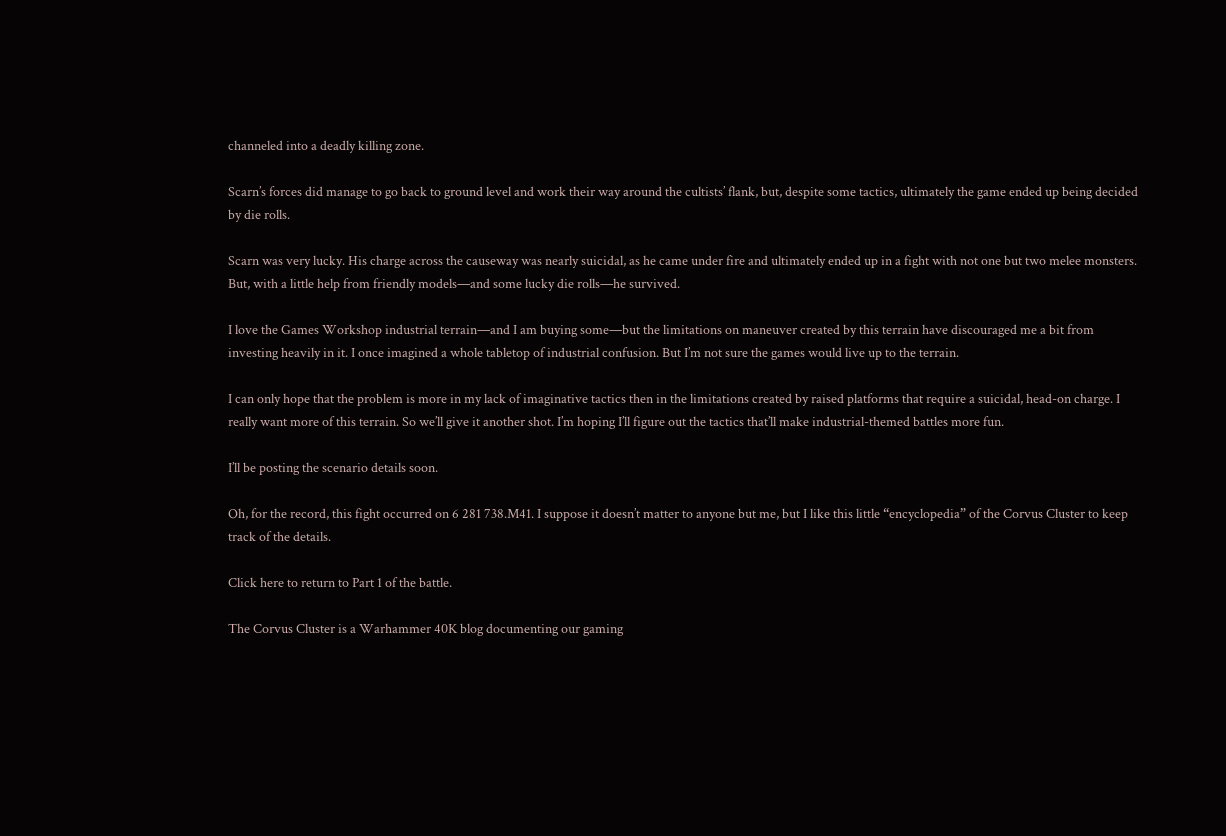channeled into a deadly killing zone.

Scarn’s forces did manage to go back to ground level and work their way around the cultists’ flank, but, despite some tactics, ultimately the game ended up being decided by die rolls.

Scarn was very lucky. His charge across the causeway was nearly suicidal, as he came under fire and ultimately ended up in a fight with not one but two melee monsters. But, with a little help from friendly models—and some lucky die rolls—he survived.

I love the Games Workshop industrial terrain—and I am buying some—but the limitations on maneuver created by this terrain have discouraged me a bit from investing heavily in it. I once imagined a whole tabletop of industrial confusion. But I’m not sure the games would live up to the terrain.

I can only hope that the problem is more in my lack of imaginative tactics then in the limitations created by raised platforms that require a suicidal, head-on charge. I really want more of this terrain. So we’ll give it another shot. I’m hoping I’ll figure out the tactics that’ll make industrial-themed battles more fun.

I’ll be posting the scenario details soon.

Oh, for the record, this fight occurred on 6 281 738.M41. I suppose it doesn’t matter to anyone but me, but I like this little “encyclopedia” of the Corvus Cluster to keep track of the details.

Click here to return to Part 1 of the battle.

The Corvus Cluster is a Warhammer 40K blog documenting our gaming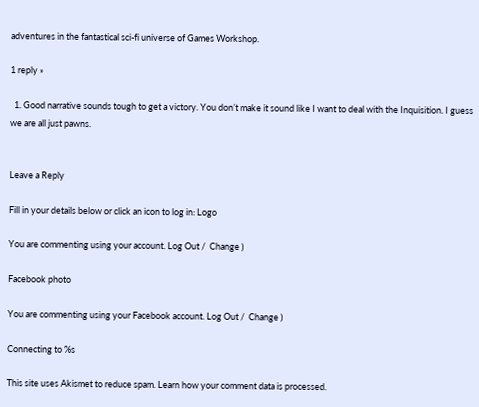adventures in the fantastical sci-fi universe of Games Workshop.

1 reply »

  1. Good narrative sounds tough to get a victory. You don’t make it sound like I want to deal with the Inquisition. I guess we are all just pawns.


Leave a Reply

Fill in your details below or click an icon to log in: Logo

You are commenting using your account. Log Out /  Change )

Facebook photo

You are commenting using your Facebook account. Log Out /  Change )

Connecting to %s

This site uses Akismet to reduce spam. Learn how your comment data is processed.